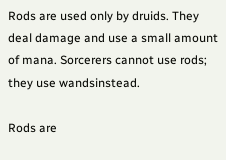Rods are used only by druids. They deal damage and use a small amount of mana. Sorcerers cannot use rods; they use wandsinstead.

Rods are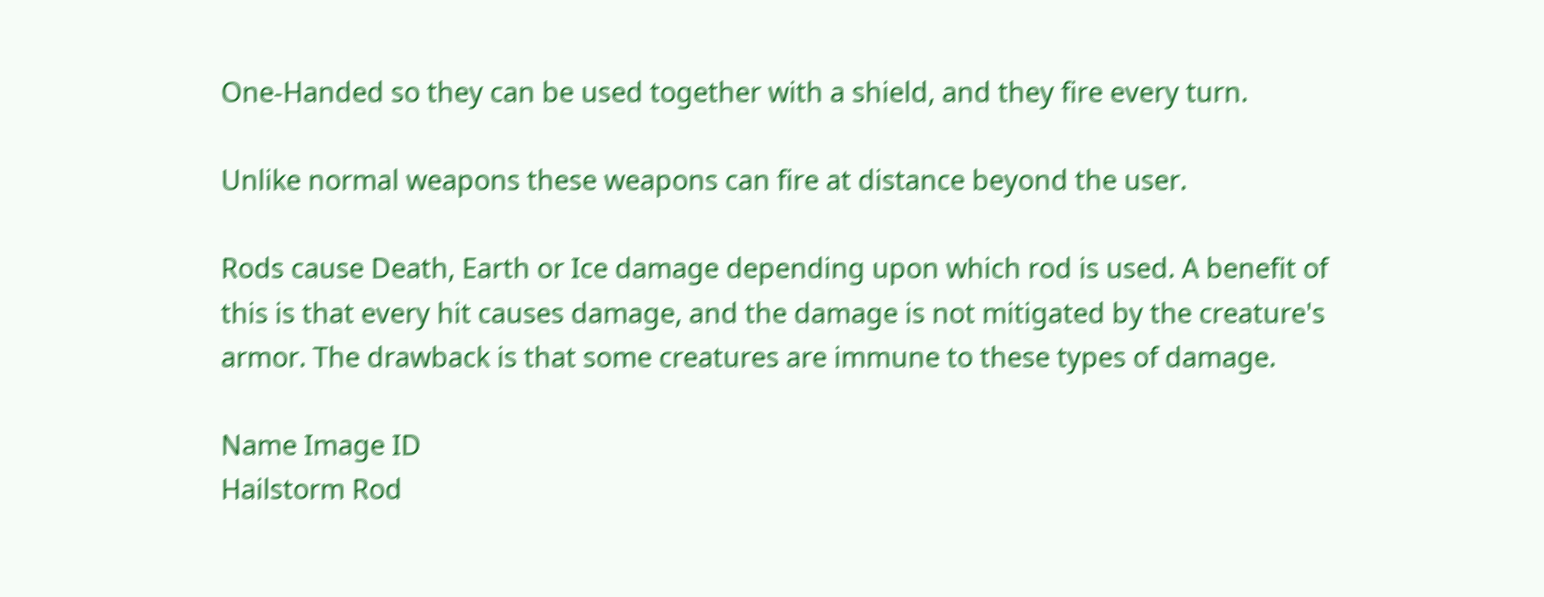One-Handed so they can be used together with a shield, and they fire every turn.

Unlike normal weapons these weapons can fire at distance beyond the user.

Rods cause Death, Earth or Ice damage depending upon which rod is used. A benefit of this is that every hit causes damage, and the damage is not mitigated by the creature's armor. The drawback is that some creatures are immune to these types of damage.

Name Image ID
Hailstorm Rod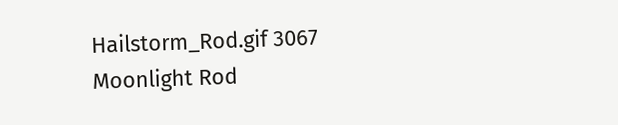Hailstorm_Rod.gif 3067
Moonlight Rod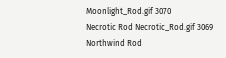Moonlight_Rod.gif 3070
Necrotic Rod Necrotic_Rod.gif 3069
Northwind Rod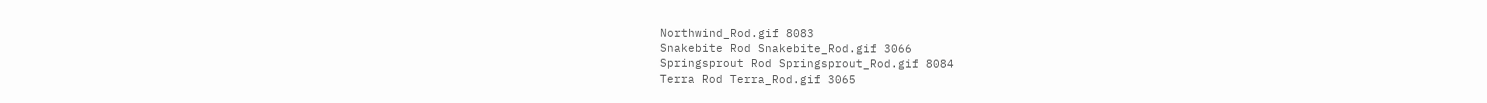Northwind_Rod.gif 8083
Snakebite Rod Snakebite_Rod.gif 3066
Springsprout Rod Springsprout_Rod.gif 8084
Terra Rod Terra_Rod.gif 3065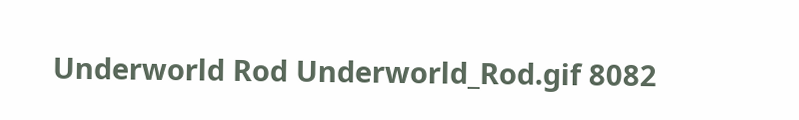Underworld Rod Underworld_Rod.gif 8082